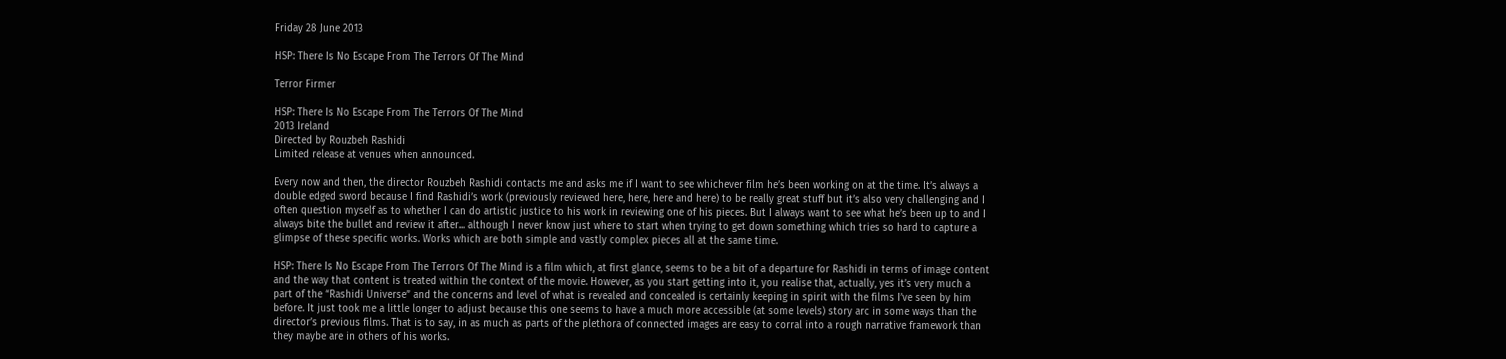Friday 28 June 2013

HSP: There Is No Escape From The Terrors Of The Mind

Terror Firmer

HSP: There Is No Escape From The Terrors Of The Mind
2013 Ireland
Directed by Rouzbeh Rashidi
Limited release at venues when announced.

Every now and then, the director Rouzbeh Rashidi contacts me and asks me if I want to see whichever film he’s been working on at the time. It’s always a double edged sword because I find Rashidi’s work (previously reviewed here, here, here and here) to be really great stuff but it’s also very challenging and I often question myself as to whether I can do artistic justice to his work in reviewing one of his pieces. But I always want to see what he’s been up to and I always bite the bullet and review it after... although I never know just where to start when trying to get down something which tries so hard to capture a glimpse of these specific works. Works which are both simple and vastly complex pieces all at the same time.

HSP: There Is No Escape From The Terrors Of The Mind is a film which, at first glance, seems to be a bit of a departure for Rashidi in terms of image content and the way that content is treated within the context of the movie. However, as you start getting into it, you realise that, actually, yes it’s very much a part of the “Rashidi Universe” and the concerns and level of what is revealed and concealed is certainly keeping in spirit with the films I’ve seen by him before. It just took me a little longer to adjust because this one seems to have a much more accessible (at some levels) story arc in some ways than the director’s previous films. That is to say, in as much as parts of the plethora of connected images are easy to corral into a rough narrative framework than they maybe are in others of his works.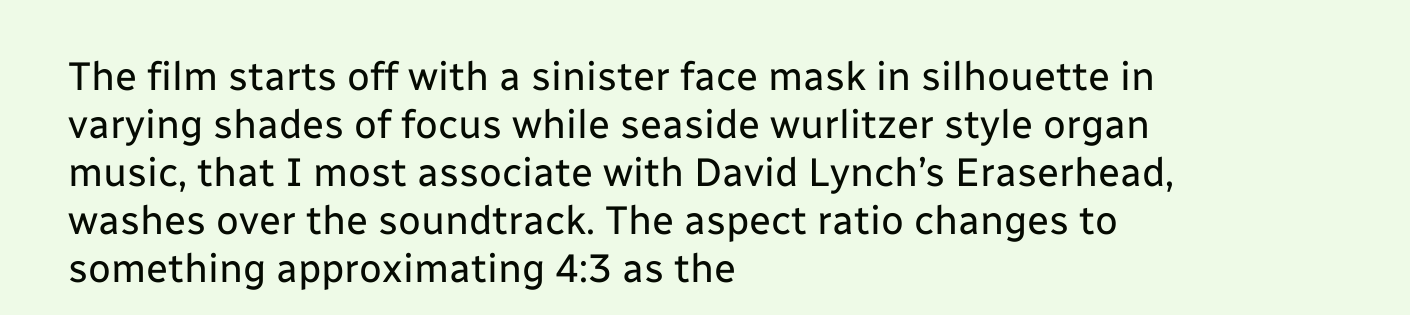The film starts off with a sinister face mask in silhouette in varying shades of focus while seaside wurlitzer style organ music, that I most associate with David Lynch’s Eraserhead, washes over the soundtrack. The aspect ratio changes to something approximating 4:3 as the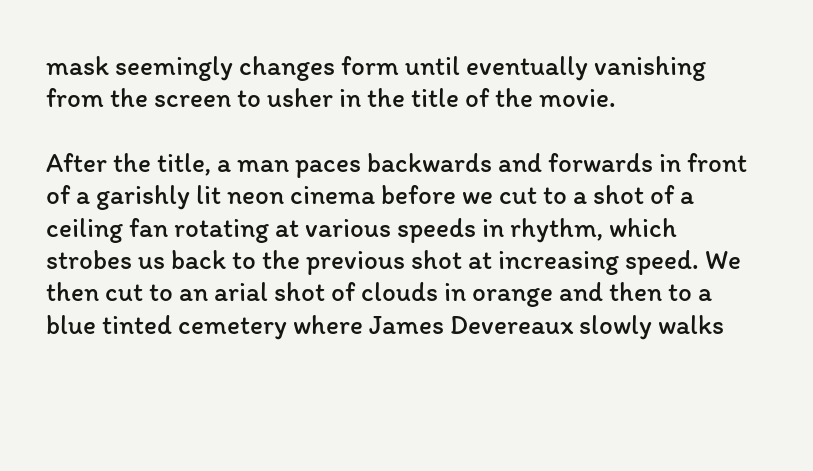mask seemingly changes form until eventually vanishing from the screen to usher in the title of the movie.

After the title, a man paces backwards and forwards in front of a garishly lit neon cinema before we cut to a shot of a ceiling fan rotating at various speeds in rhythm, which strobes us back to the previous shot at increasing speed. We then cut to an arial shot of clouds in orange and then to a blue tinted cemetery where James Devereaux slowly walks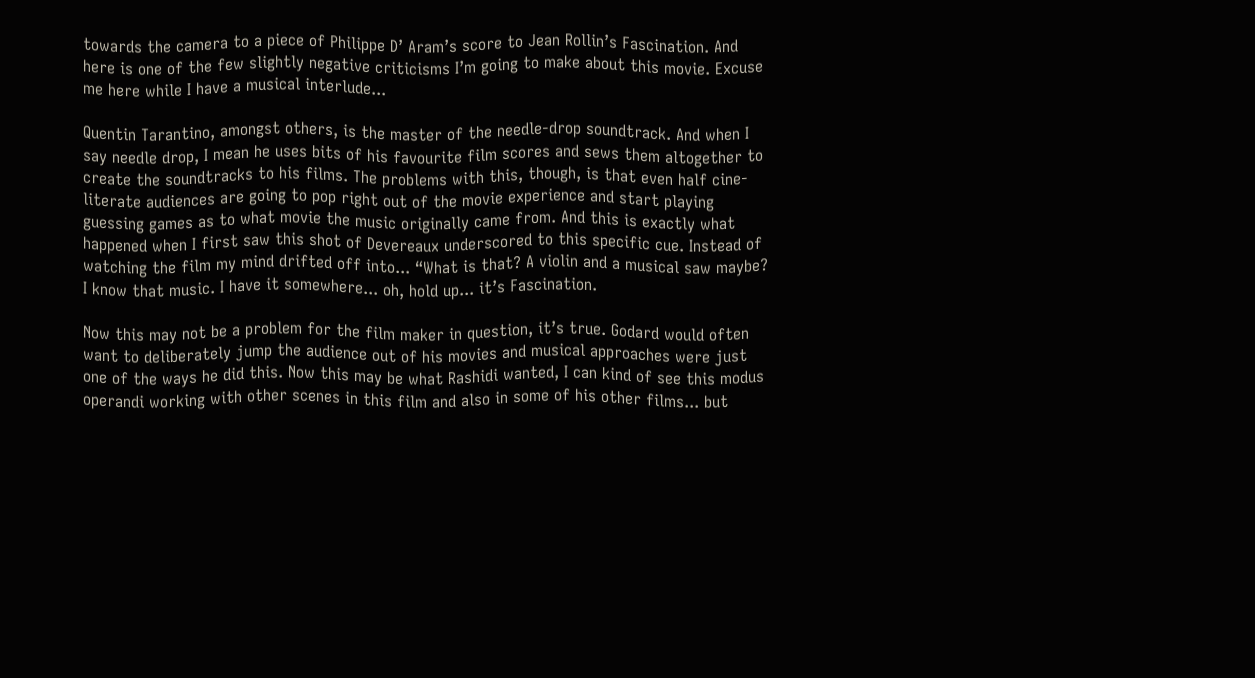towards the camera to a piece of Philippe D’ Aram’s score to Jean Rollin’s Fascination. And here is one of the few slightly negative criticisms I’m going to make about this movie. Excuse me here while I have a musical interlude...

Quentin Tarantino, amongst others, is the master of the needle-drop soundtrack. And when I say needle drop, I mean he uses bits of his favourite film scores and sews them altogether to create the soundtracks to his films. The problems with this, though, is that even half cine-literate audiences are going to pop right out of the movie experience and start playing guessing games as to what movie the music originally came from. And this is exactly what happened when I first saw this shot of Devereaux underscored to this specific cue. Instead of watching the film my mind drifted off into... “What is that? A violin and a musical saw maybe? I know that music. I have it somewhere... oh, hold up... it’s Fascination.

Now this may not be a problem for the film maker in question, it’s true. Godard would often want to deliberately jump the audience out of his movies and musical approaches were just one of the ways he did this. Now this may be what Rashidi wanted, I can kind of see this modus operandi working with other scenes in this film and also in some of his other films... but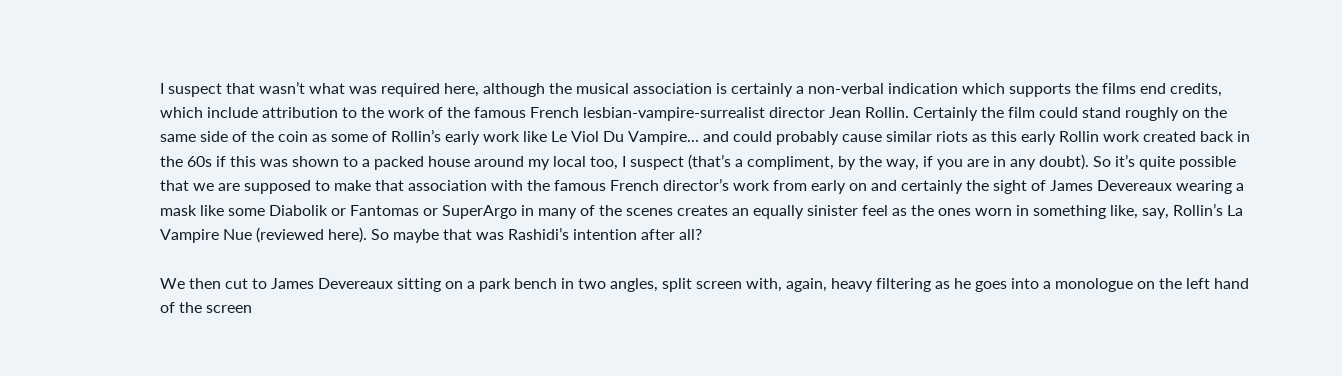I suspect that wasn’t what was required here, although the musical association is certainly a non-verbal indication which supports the films end credits, which include attribution to the work of the famous French lesbian-vampire-surrealist director Jean Rollin. Certainly the film could stand roughly on the same side of the coin as some of Rollin’s early work like Le Viol Du Vampire... and could probably cause similar riots as this early Rollin work created back in the 60s if this was shown to a packed house around my local too, I suspect (that’s a compliment, by the way, if you are in any doubt). So it’s quite possible that we are supposed to make that association with the famous French director’s work from early on and certainly the sight of James Devereaux wearing a mask like some Diabolik or Fantomas or SuperArgo in many of the scenes creates an equally sinister feel as the ones worn in something like, say, Rollin’s La Vampire Nue (reviewed here). So maybe that was Rashidi’s intention after all?

We then cut to James Devereaux sitting on a park bench in two angles, split screen with, again, heavy filtering as he goes into a monologue on the left hand of the screen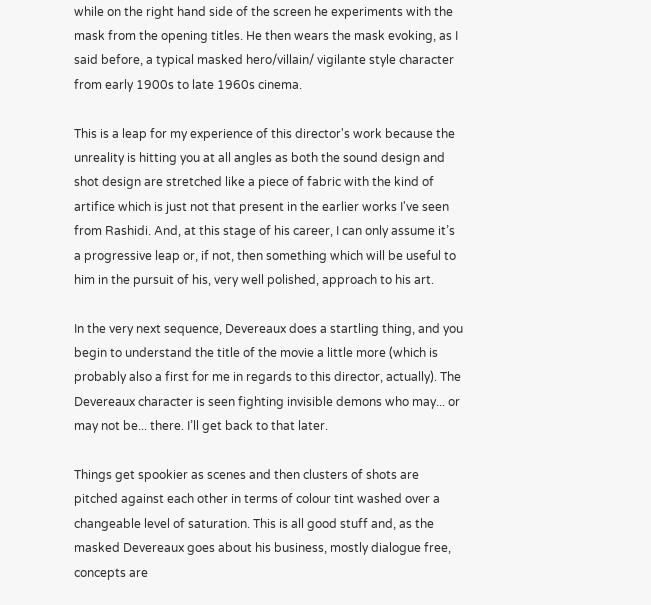while on the right hand side of the screen he experiments with the mask from the opening titles. He then wears the mask evoking, as I said before, a typical masked hero/villain/ vigilante style character from early 1900s to late 1960s cinema.

This is a leap for my experience of this director's work because the unreality is hitting you at all angles as both the sound design and shot design are stretched like a piece of fabric with the kind of artifice which is just not that present in the earlier works I've seen from Rashidi. And, at this stage of his career, I can only assume it’s a progressive leap or, if not, then something which will be useful to him in the pursuit of his, very well polished, approach to his art.

In the very next sequence, Devereaux does a startling thing, and you begin to understand the title of the movie a little more (which is probably also a first for me in regards to this director, actually). The Devereaux character is seen fighting invisible demons who may... or may not be... there. I’ll get back to that later.

Things get spookier as scenes and then clusters of shots are pitched against each other in terms of colour tint washed over a changeable level of saturation. This is all good stuff and, as the masked Devereaux goes about his business, mostly dialogue free, concepts are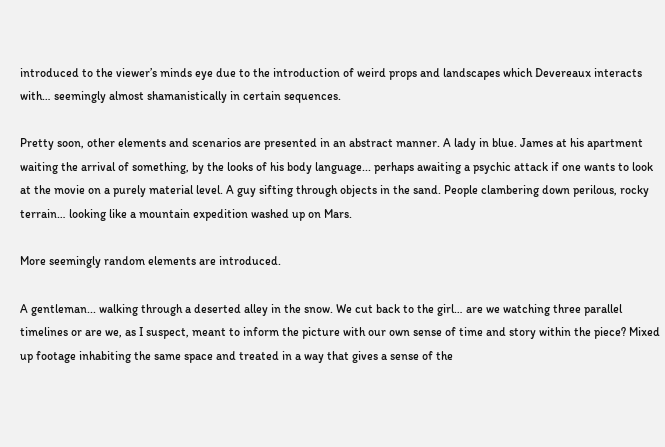introduced to the viewer’s minds eye due to the introduction of weird props and landscapes which Devereaux interacts with… seemingly almost shamanistically in certain sequences.

Pretty soon, other elements and scenarios are presented in an abstract manner. A lady in blue. James at his apartment waiting the arrival of something, by the looks of his body language... perhaps awaiting a psychic attack if one wants to look at the movie on a purely material level. A guy sifting through objects in the sand. People clambering down perilous, rocky terrain… looking like a mountain expedition washed up on Mars.

More seemingly random elements are introduced.

A gentleman... walking through a deserted alley in the snow. We cut back to the girl… are we watching three parallel timelines or are we, as I suspect, meant to inform the picture with our own sense of time and story within the piece? Mixed up footage inhabiting the same space and treated in a way that gives a sense of the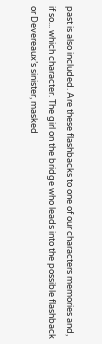past is also included. Are these flashbacks to one of our characters memories and, if so... which character. The girl on the bridge who leads into the possible flashback or Devereaux’s sinister, masked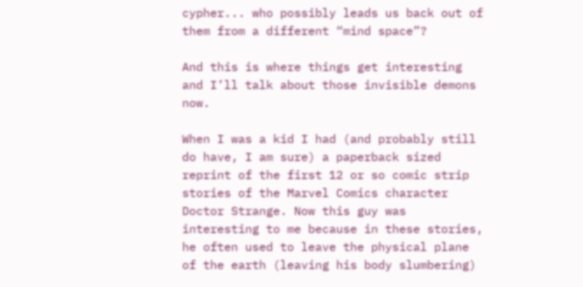cypher... who possibly leads us back out of them from a different “mind space”?

And this is where things get interesting and I’ll talk about those invisible demons now.

When I was a kid I had (and probably still do have, I am sure) a paperback sized reprint of the first 12 or so comic strip stories of the Marvel Comics character Doctor Strange. Now this guy was interesting to me because in these stories, he often used to leave the physical plane of the earth (leaving his body slumbering)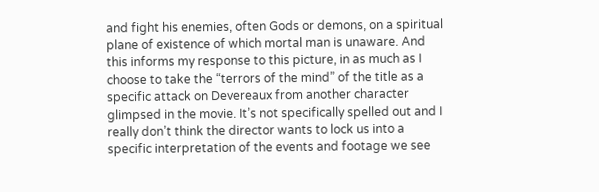and fight his enemies, often Gods or demons, on a spiritual plane of existence of which mortal man is unaware. And this informs my response to this picture, in as much as I choose to take the “terrors of the mind” of the title as a specific attack on Devereaux from another character glimpsed in the movie. It’s not specifically spelled out and I really don’t think the director wants to lock us into a specific interpretation of the events and footage we see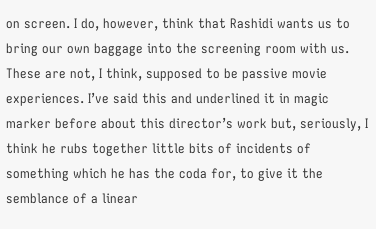on screen. I do, however, think that Rashidi wants us to bring our own baggage into the screening room with us. These are not, I think, supposed to be passive movie experiences. I’ve said this and underlined it in magic marker before about this director’s work but, seriously, I think he rubs together little bits of incidents of something which he has the coda for, to give it the semblance of a linear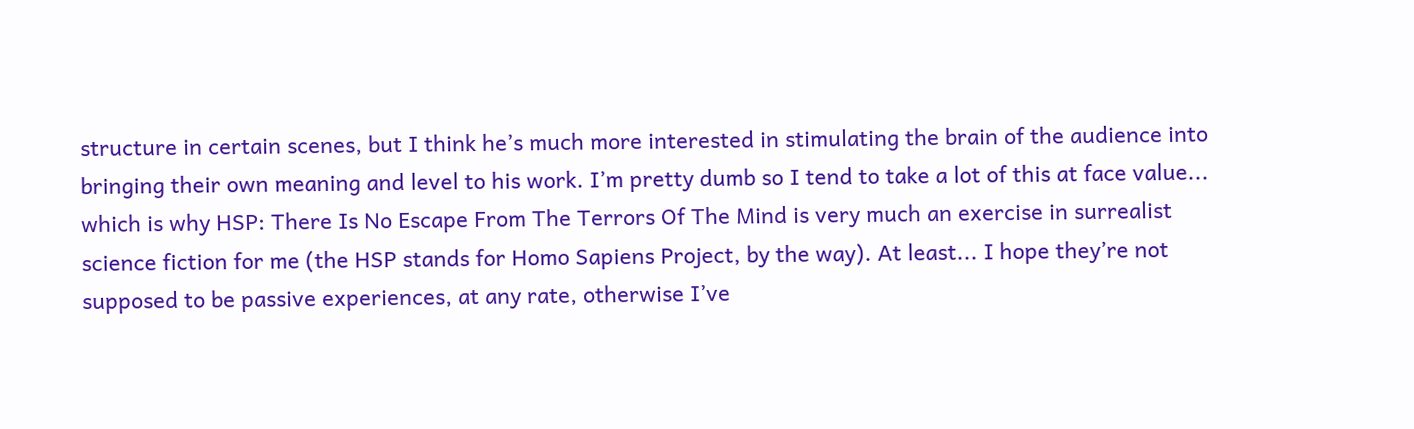structure in certain scenes, but I think he’s much more interested in stimulating the brain of the audience into bringing their own meaning and level to his work. I’m pretty dumb so I tend to take a lot of this at face value... which is why HSP: There Is No Escape From The Terrors Of The Mind is very much an exercise in surrealist science fiction for me (the HSP stands for Homo Sapiens Project, by the way). At least... I hope they’re not supposed to be passive experiences, at any rate, otherwise I’ve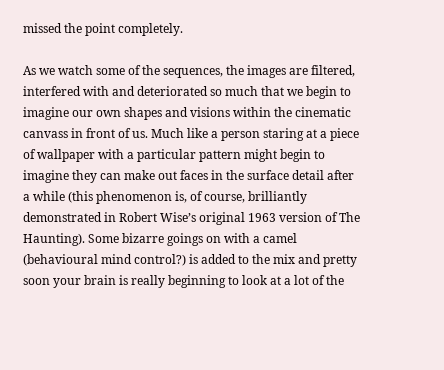missed the point completely.

As we watch some of the sequences, the images are filtered, interfered with and deteriorated so much that we begin to imagine our own shapes and visions within the cinematic canvass in front of us. Much like a person staring at a piece of wallpaper with a particular pattern might begin to imagine they can make out faces in the surface detail after a while (this phenomenon is, of course, brilliantly demonstrated in Robert Wise’s original 1963 version of The Haunting). Some bizarre goings on with a camel (behavioural mind control?) is added to the mix and pretty soon your brain is really beginning to look at a lot of the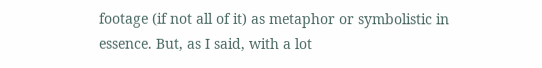footage (if not all of it) as metaphor or symbolistic in essence. But, as I said, with a lot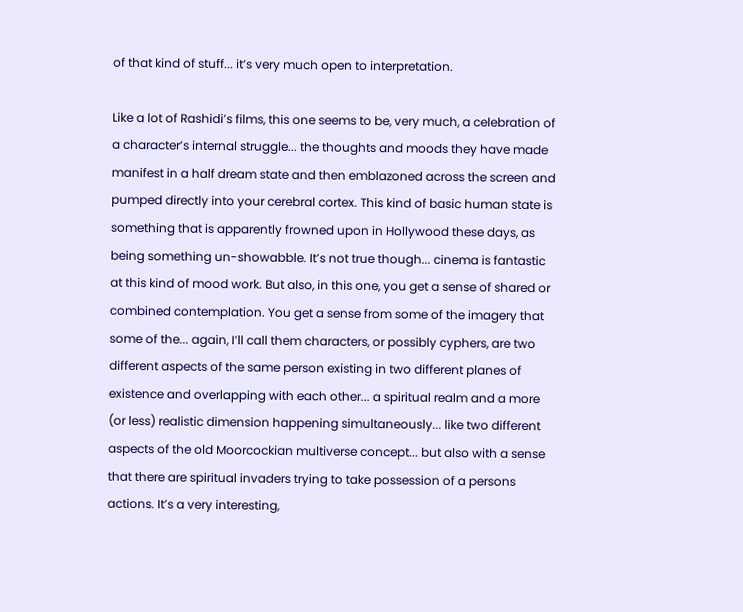of that kind of stuff... it’s very much open to interpretation.

Like a lot of Rashidi’s films, this one seems to be, very much, a celebration of a character’s internal struggle... the thoughts and moods they have made manifest in a half dream state and then emblazoned across the screen and pumped directly into your cerebral cortex. This kind of basic human state is something that is apparently frowned upon in Hollywood these days, as being something un-showabble. It’s not true though... cinema is fantastic at this kind of mood work. But also, in this one, you get a sense of shared or combined contemplation. You get a sense from some of the imagery that some of the... again, I’ll call them characters, or possibly cyphers, are two different aspects of the same person existing in two different planes of existence and overlapping with each other... a spiritual realm and a more (or less) realistic dimension happening simultaneously... like two different aspects of the old Moorcockian multiverse concept... but also with a sense that there are spiritual invaders trying to take possession of a persons actions. It’s a very interesting,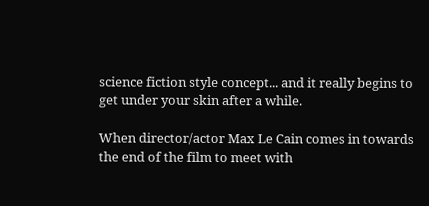science fiction style concept... and it really begins to get under your skin after a while.

When director/actor Max Le Cain comes in towards the end of the film to meet with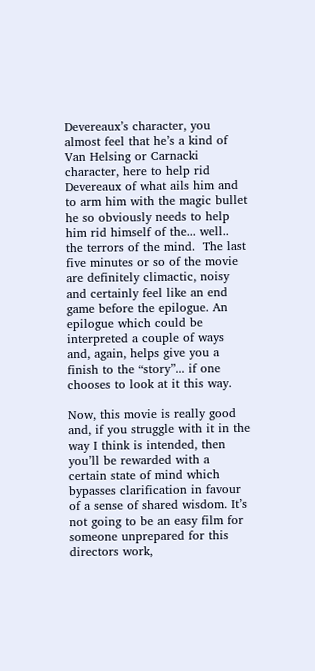Devereaux’s character, you almost feel that he’s a kind of Van Helsing or Carnacki character, here to help rid Devereaux of what ails him and to arm him with the magic bullet he so obviously needs to help him rid himself of the... well.. the terrors of the mind.  The last five minutes or so of the movie are definitely climactic, noisy and certainly feel like an end game before the epilogue. An epilogue which could be interpreted a couple of ways and, again, helps give you a finish to the “story”... if one chooses to look at it this way.

Now, this movie is really good and, if you struggle with it in the way I think is intended, then you’ll be rewarded with a certain state of mind which bypasses clarification in favour of a sense of shared wisdom. It’s not going to be an easy film for someone unprepared for this directors work,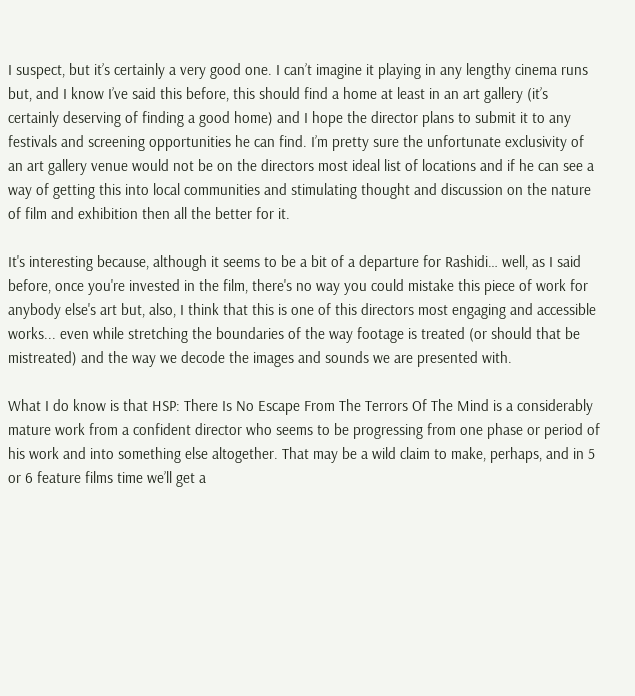I suspect, but it’s certainly a very good one. I can’t imagine it playing in any lengthy cinema runs but, and I know I’ve said this before, this should find a home at least in an art gallery (it’s certainly deserving of finding a good home) and I hope the director plans to submit it to any festivals and screening opportunities he can find. I’m pretty sure the unfortunate exclusivity of an art gallery venue would not be on the directors most ideal list of locations and if he can see a way of getting this into local communities and stimulating thought and discussion on the nature of film and exhibition then all the better for it.

It's interesting because, although it seems to be a bit of a departure for Rashidi… well, as I said before, once you're invested in the film, there's no way you could mistake this piece of work for anybody else's art but, also, I think that this is one of this directors most engaging and accessible works... even while stretching the boundaries of the way footage is treated (or should that be mistreated) and the way we decode the images and sounds we are presented with.

What I do know is that HSP: There Is No Escape From The Terrors Of The Mind is a considerably mature work from a confident director who seems to be progressing from one phase or period of his work and into something else altogether. That may be a wild claim to make, perhaps, and in 5 or 6 feature films time we’ll get a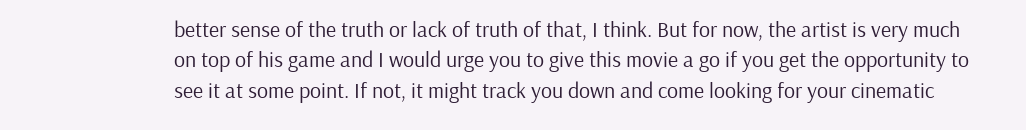better sense of the truth or lack of truth of that, I think. But for now, the artist is very much on top of his game and I would urge you to give this movie a go if you get the opportunity to see it at some point. If not, it might track you down and come looking for your cinematic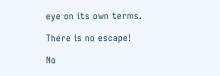eye on its own terms.

There is no escape!

No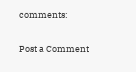comments:

Post a Comment